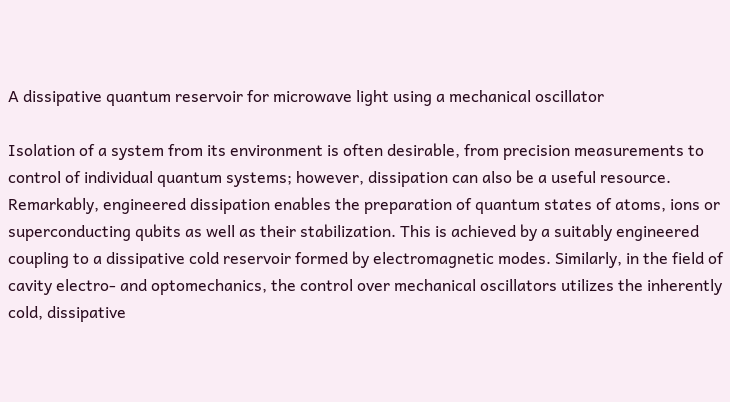A dissipative quantum reservoir for microwave light using a mechanical oscillator

Isolation of a system from its environment is often desirable, from precision measurements to control of individual quantum systems; however, dissipation can also be a useful resource. Remarkably, engineered dissipation enables the preparation of quantum states of atoms, ions or superconducting qubits as well as their stabilization. This is achieved by a suitably engineered coupling to a dissipative cold reservoir formed by electromagnetic modes. Similarly, in the field of cavity electro- and optomechanics, the control over mechanical oscillators utilizes the inherently cold, dissipative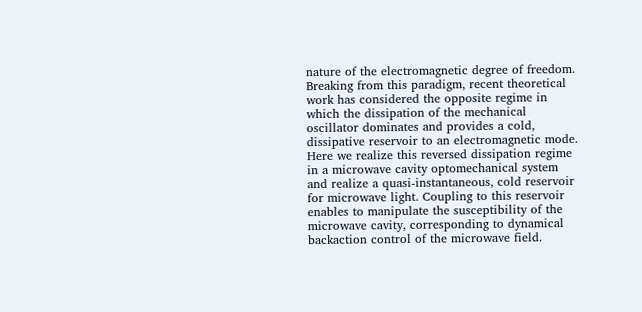nature of the electromagnetic degree of freedom. Breaking from this paradigm, recent theoretical work has considered the opposite regime in which the dissipation of the mechanical oscillator dominates and provides a cold, dissipative reservoir to an electromagnetic mode. Here we realize this reversed dissipation regime in a microwave cavity optomechanical system and realize a quasi-instantaneous, cold reservoir for microwave light. Coupling to this reservoir enables to manipulate the susceptibility of the microwave cavity, corresponding to dynamical backaction control of the microwave field.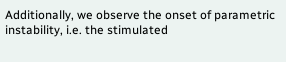Additionally, we observe the onset of parametric instability, i.e. the stimulated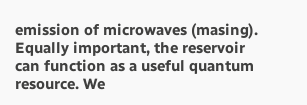emission of microwaves (masing). Equally important, the reservoir can function as a useful quantum resource. We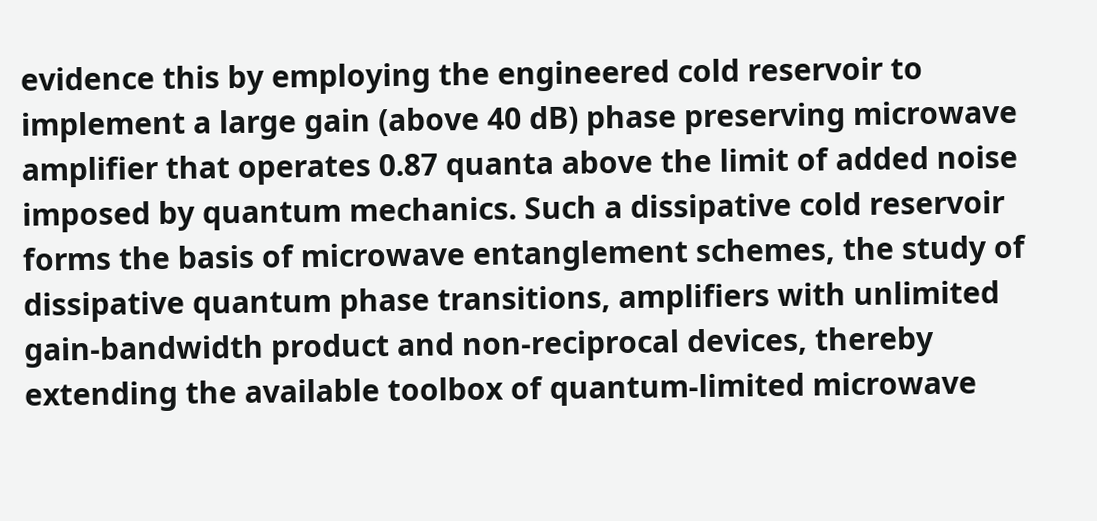evidence this by employing the engineered cold reservoir to implement a large gain (above 40 dB) phase preserving microwave amplifier that operates 0.87 quanta above the limit of added noise imposed by quantum mechanics. Such a dissipative cold reservoir forms the basis of microwave entanglement schemes, the study of dissipative quantum phase transitions, amplifiers with unlimited gain-bandwidth product and non-reciprocal devices, thereby extending the available toolbox of quantum-limited microwave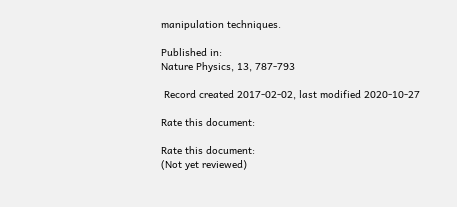manipulation techniques.

Published in:
Nature Physics, 13, 787-793

 Record created 2017-02-02, last modified 2020-10-27

Rate this document:

Rate this document:
(Not yet reviewed)